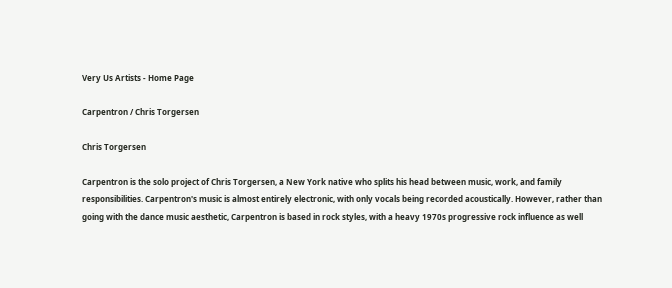Very Us Artists - Home Page

Carpentron / Chris Torgersen

Chris Torgersen

Carpentron is the solo project of Chris Torgersen, a New York native who splits his head between music, work, and family responsibilities. Carpentron's music is almost entirely electronic, with only vocals being recorded acoustically. However, rather than going with the dance music aesthetic, Carpentron is based in rock styles, with a heavy 1970s progressive rock influence as well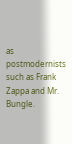as postmodernists such as Frank Zappa and Mr. Bungle.